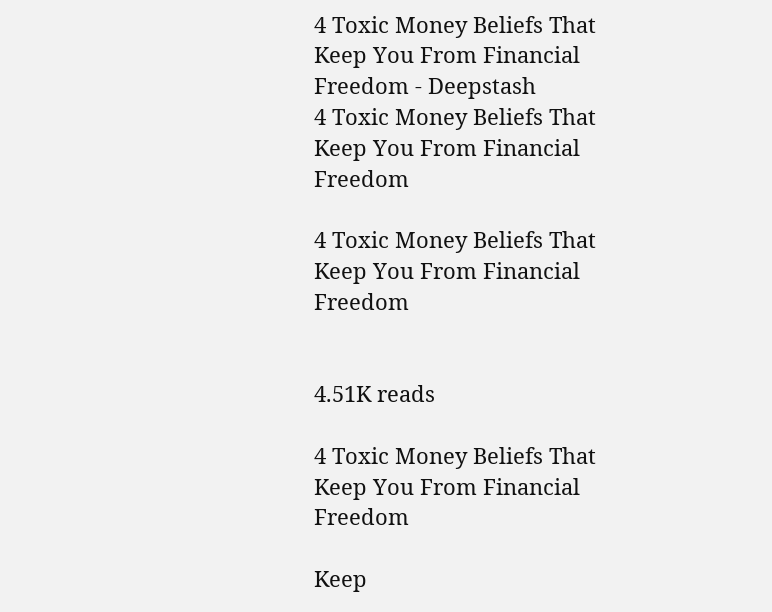4 Toxic Money Beliefs That Keep You From Financial Freedom - Deepstash
4 Toxic Money Beliefs That Keep You From Financial Freedom

4 Toxic Money Beliefs That Keep You From Financial Freedom


4.51K reads

4 Toxic Money Beliefs That Keep You From Financial Freedom

Keep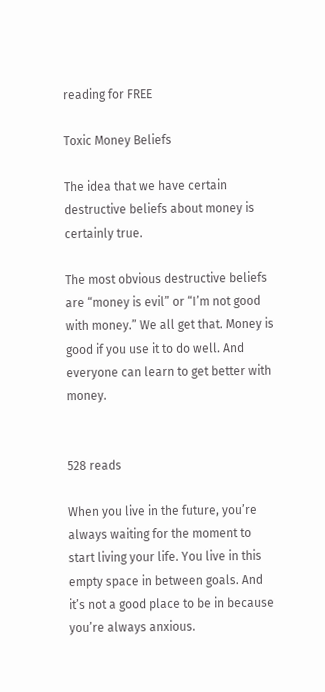reading for FREE

Toxic Money Beliefs

The idea that we have certain destructive beliefs about money is certainly true.

The most obvious destructive beliefs are “money is evil” or “I’m not good with money.” We all get that. Money is good if you use it to do well. And everyone can learn to get better with money.


528 reads

When you live in the future, you’re always waiting for the moment to start living your life. You live in this empty space in between goals. And it’s not a good place to be in because you’re always anxious.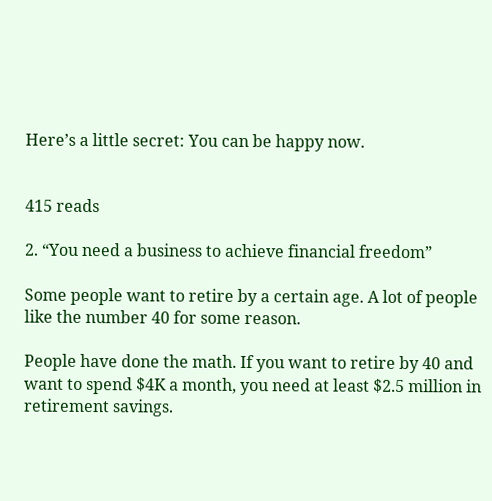Here’s a little secret: You can be happy now.


415 reads

2. “You need a business to achieve financial freedom”

Some people want to retire by a certain age. A lot of people like the number 40 for some reason.

People have done the math. If you want to retire by 40 and want to spend $4K a month, you need at least $2.5 million in retirement savings.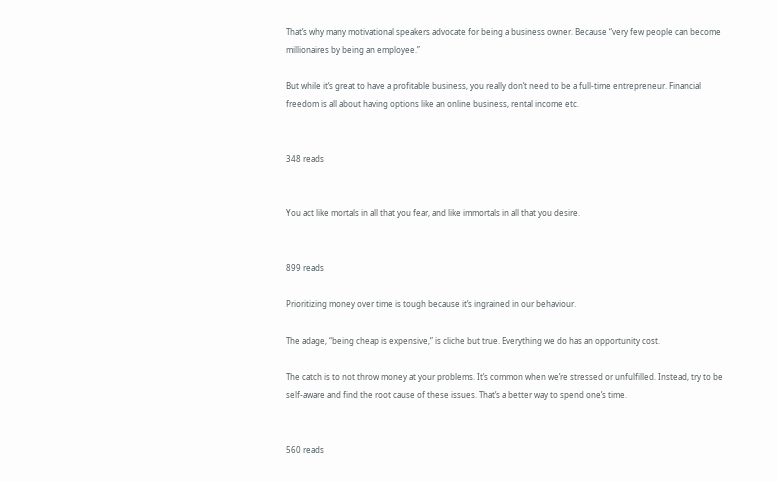That’s why many motivational speakers advocate for being a business owner. Because “very few people can become millionaires by being an employee.”

But while it’s great to have a profitable business, you really don’t need to be a full-time entrepreneur. Financial freedom is all about having options like an online business, rental income etc.


348 reads


You act like mortals in all that you fear, and like immortals in all that you desire.


899 reads

Prioritizing money over time is tough because it’s ingrained in our behaviour.

The adage, “being cheap is expensive,” is cliche but true. Everything we do has an opportunity cost.

The catch is to not throw money at your problems. It’s common when we’re stressed or unfulfilled. Instead, try to be self-aware and find the root cause of these issues. That’s a better way to spend one’s time.


560 reads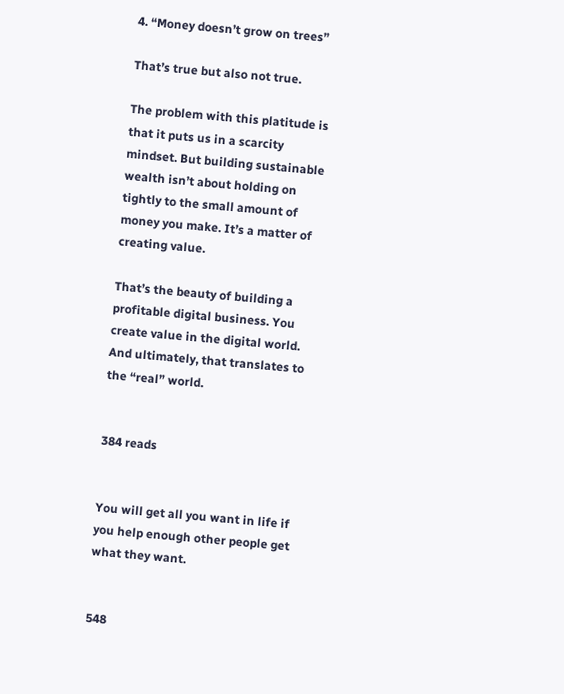4. “Money doesn’t grow on trees”

That’s true but also not true.

The problem with this platitude is that it puts us in a scarcity mindset. But building sustainable wealth isn’t about holding on tightly to the small amount of money you make. It’s a matter of creating value.

That’s the beauty of building a profitable digital business. You create value in the digital world. And ultimately, that translates to the “real” world.


384 reads


You will get all you want in life if you help enough other people get what they want.


548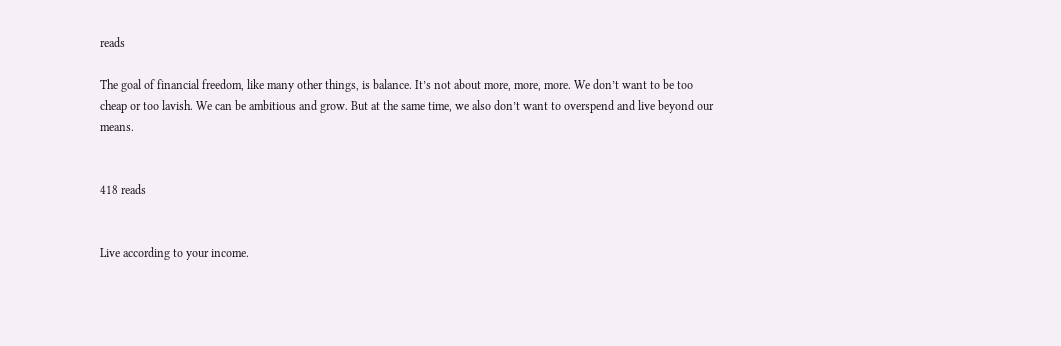reads

The goal of financial freedom, like many other things, is balance. It’s not about more, more, more. We don’t want to be too cheap or too lavish. We can be ambitious and grow. But at the same time, we also don’t want to overspend and live beyond our means.


418 reads


Live according to your income.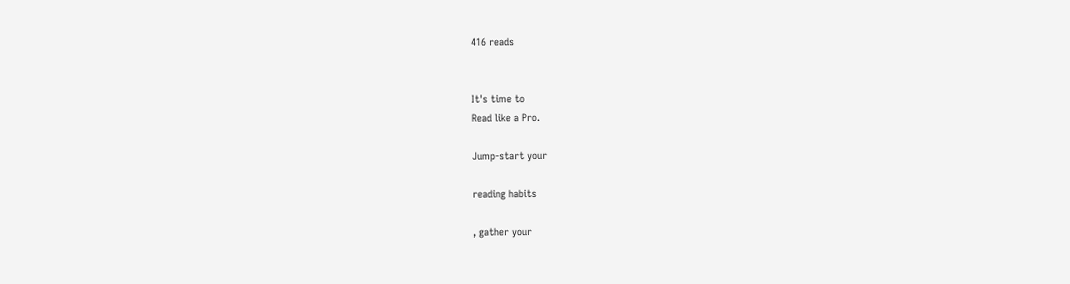416 reads


It's time to
Read like a Pro.

Jump-start your

reading habits

, gather your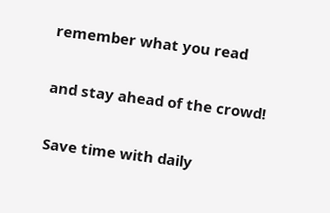remember what you read

and stay ahead of the crowd!

Save time with daily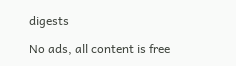digests

No ads, all content is free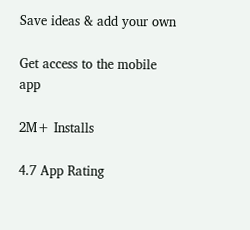Save ideas & add your own

Get access to the mobile app

2M+ Installs

4.7 App Rating